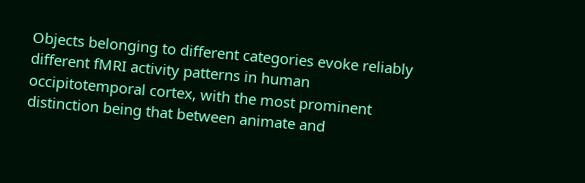Objects belonging to different categories evoke reliably different fMRI activity patterns in human occipitotemporal cortex, with the most prominent distinction being that between animate and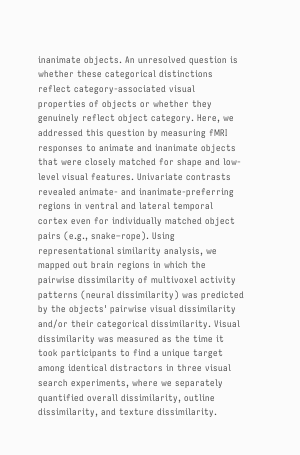inanimate objects. An unresolved question is whether these categorical distinctions reflect category-associated visual properties of objects or whether they genuinely reflect object category. Here, we addressed this question by measuring fMRI responses to animate and inanimate objects that were closely matched for shape and low-level visual features. Univariate contrasts revealed animate- and inanimate-preferring regions in ventral and lateral temporal cortex even for individually matched object pairs (e.g., snake–rope). Using representational similarity analysis, we mapped out brain regions in which the pairwise dissimilarity of multivoxel activity patterns (neural dissimilarity) was predicted by the objects' pairwise visual dissimilarity and/or their categorical dissimilarity. Visual dissimilarity was measured as the time it took participants to find a unique target among identical distractors in three visual search experiments, where we separately quantified overall dissimilarity, outline dissimilarity, and texture dissimilarity.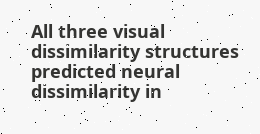All three visual dissimilarity structures predicted neural dissimilarity in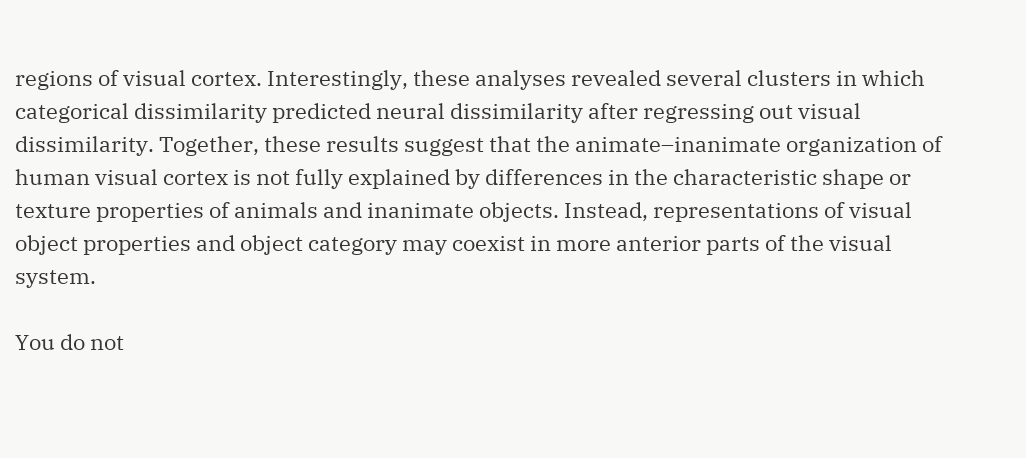regions of visual cortex. Interestingly, these analyses revealed several clusters in which categorical dissimilarity predicted neural dissimilarity after regressing out visual dissimilarity. Together, these results suggest that the animate–inanimate organization of human visual cortex is not fully explained by differences in the characteristic shape or texture properties of animals and inanimate objects. Instead, representations of visual object properties and object category may coexist in more anterior parts of the visual system.

You do not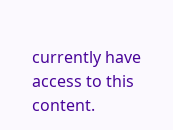currently have access to this content.